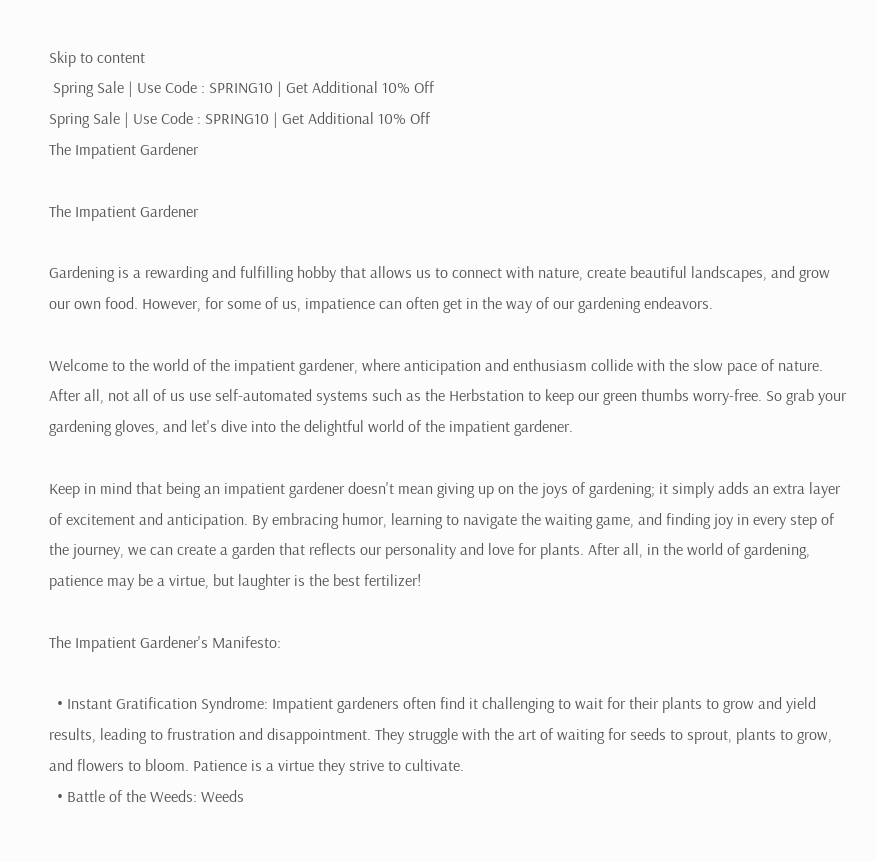Skip to content
 Spring Sale | Use Code : SPRING10 | Get Additional 10% Off
Spring Sale | Use Code : SPRING10 | Get Additional 10% Off
The Impatient Gardener

The Impatient Gardener

Gardening is a rewarding and fulfilling hobby that allows us to connect with nature, create beautiful landscapes, and grow our own food. However, for some of us, impatience can often get in the way of our gardening endeavors.

Welcome to the world of the impatient gardener, where anticipation and enthusiasm collide with the slow pace of nature. After all, not all of us use self-automated systems such as the Herbstation to keep our green thumbs worry-free. So grab your gardening gloves, and let's dive into the delightful world of the impatient gardener.

Keep in mind that being an impatient gardener doesn't mean giving up on the joys of gardening; it simply adds an extra layer of excitement and anticipation. By embracing humor, learning to navigate the waiting game, and finding joy in every step of the journey, we can create a garden that reflects our personality and love for plants. After all, in the world of gardening, patience may be a virtue, but laughter is the best fertilizer!

The Impatient Gardener's Manifesto:

  • Instant Gratification Syndrome: Impatient gardeners often find it challenging to wait for their plants to grow and yield results, leading to frustration and disappointment. They struggle with the art of waiting for seeds to sprout, plants to grow, and flowers to bloom. Patience is a virtue they strive to cultivate.
  • Battle of the Weeds: Weeds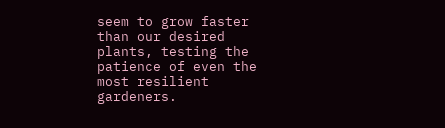seem to grow faster than our desired plants, testing the patience of even the most resilient gardeners.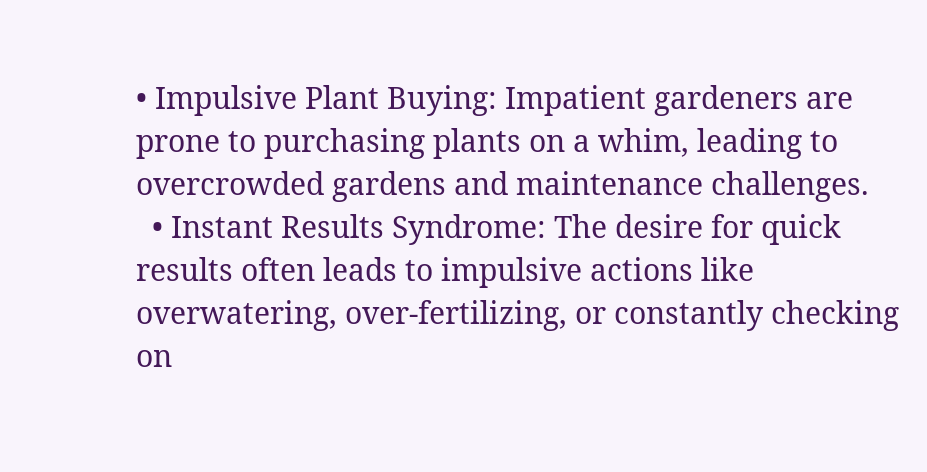• Impulsive Plant Buying: Impatient gardeners are prone to purchasing plants on a whim, leading to overcrowded gardens and maintenance challenges.
  • Instant Results Syndrome: The desire for quick results often leads to impulsive actions like overwatering, over-fertilizing, or constantly checking on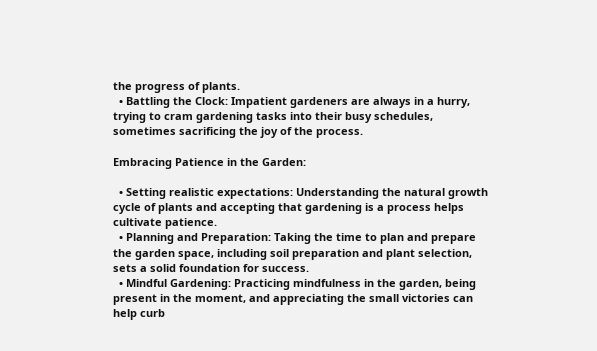the progress of plants.
  • Battling the Clock: Impatient gardeners are always in a hurry, trying to cram gardening tasks into their busy schedules, sometimes sacrificing the joy of the process.

Embracing Patience in the Garden:

  • Setting realistic expectations: Understanding the natural growth cycle of plants and accepting that gardening is a process helps cultivate patience.
  • Planning and Preparation: Taking the time to plan and prepare the garden space, including soil preparation and plant selection, sets a solid foundation for success.
  • Mindful Gardening: Practicing mindfulness in the garden, being present in the moment, and appreciating the small victories can help curb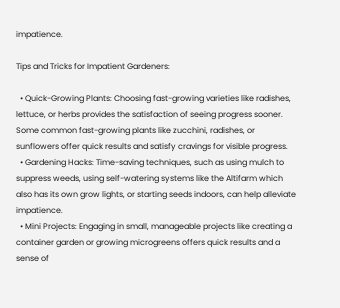impatience.

Tips and Tricks for Impatient Gardeners:

  • Quick-Growing Plants: Choosing fast-growing varieties like radishes, lettuce, or herbs provides the satisfaction of seeing progress sooner. Some common fast-growing plants like zucchini, radishes, or sunflowers offer quick results and satisfy cravings for visible progress.
  • Gardening Hacks: Time-saving techniques, such as using mulch to suppress weeds, using self-watering systems like the Altifarm which also has its own grow lights, or starting seeds indoors, can help alleviate impatience.
  • Mini Projects: Engaging in small, manageable projects like creating a container garden or growing microgreens offers quick results and a sense of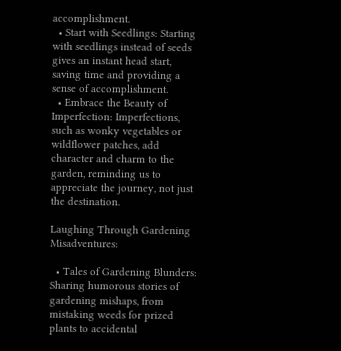accomplishment.
  • Start with Seedlings: Starting with seedlings instead of seeds gives an instant head start, saving time and providing a sense of accomplishment.
  • Embrace the Beauty of Imperfection: Imperfections, such as wonky vegetables or wildflower patches, add character and charm to the garden, reminding us to appreciate the journey, not just the destination.

Laughing Through Gardening Misadventures:

  • Tales of Gardening Blunders: Sharing humorous stories of gardening mishaps, from mistaking weeds for prized plants to accidental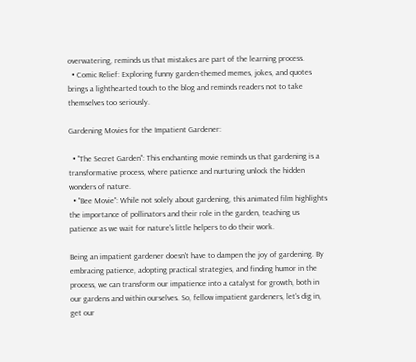overwatering, reminds us that mistakes are part of the learning process.
  • Comic Relief: Exploring funny garden-themed memes, jokes, and quotes brings a lighthearted touch to the blog and reminds readers not to take themselves too seriously.

Gardening Movies for the Impatient Gardener:

  • "The Secret Garden": This enchanting movie reminds us that gardening is a transformative process, where patience and nurturing unlock the hidden wonders of nature.
  • "Bee Movie": While not solely about gardening, this animated film highlights the importance of pollinators and their role in the garden, teaching us patience as we wait for nature's little helpers to do their work.

Being an impatient gardener doesn't have to dampen the joy of gardening. By embracing patience, adopting practical strategies, and finding humor in the process, we can transform our impatience into a catalyst for growth, both in our gardens and within ourselves. So, fellow impatient gardeners, let's dig in, get our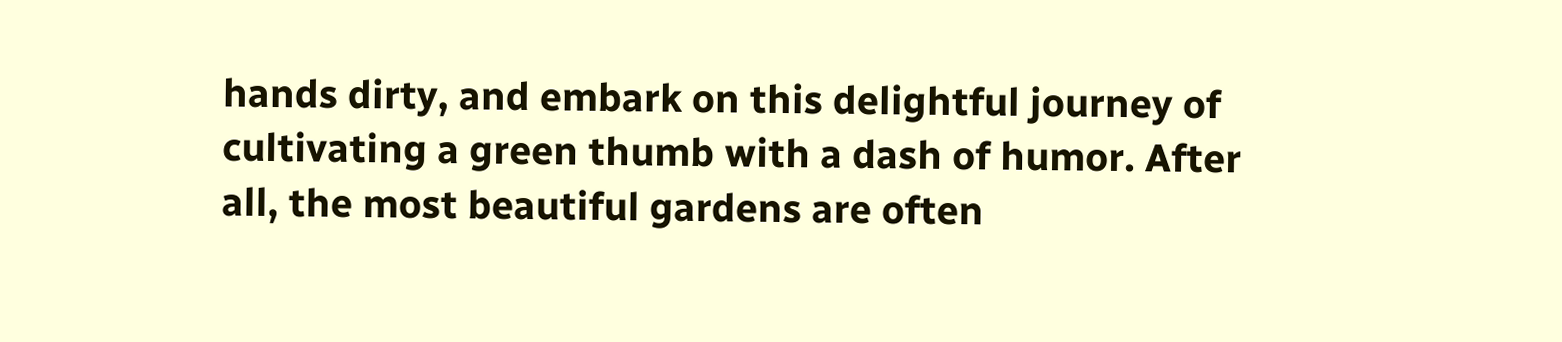hands dirty, and embark on this delightful journey of cultivating a green thumb with a dash of humor. After all, the most beautiful gardens are often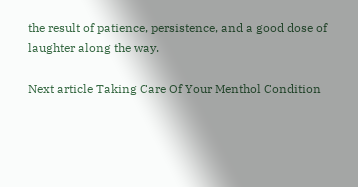the result of patience, persistence, and a good dose of laughter along the way.

Next article Taking Care Of Your Menthol Condition